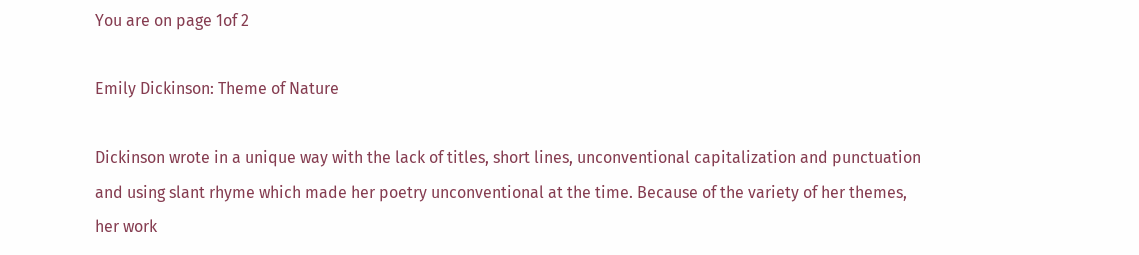You are on page 1of 2

Emily Dickinson: Theme of Nature

Dickinson wrote in a unique way with the lack of titles, short lines, unconventional capitalization and punctuation and using slant rhyme which made her poetry unconventional at the time. Because of the variety of her themes, her work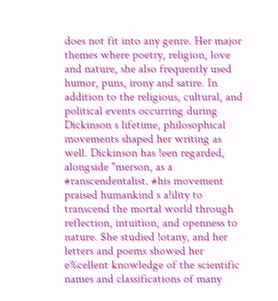does not fit into any genre. Her major themes where poetry, religion, love and nature, she also frequently used humor, puns, irony and satire. In addition to the religious, cultural, and political events occurring during Dickinson s lifetime, philosophical movements shaped her writing as well. Dickinson has !een regarded, alongside "merson, as a #ranscendentalist. #his movement praised humankind s a!ility to transcend the mortal world through reflection, intuition, and openness to nature. $he studied !otany, and her letters and poems showed her e%cellent knowledge of the scientific names and classifications of many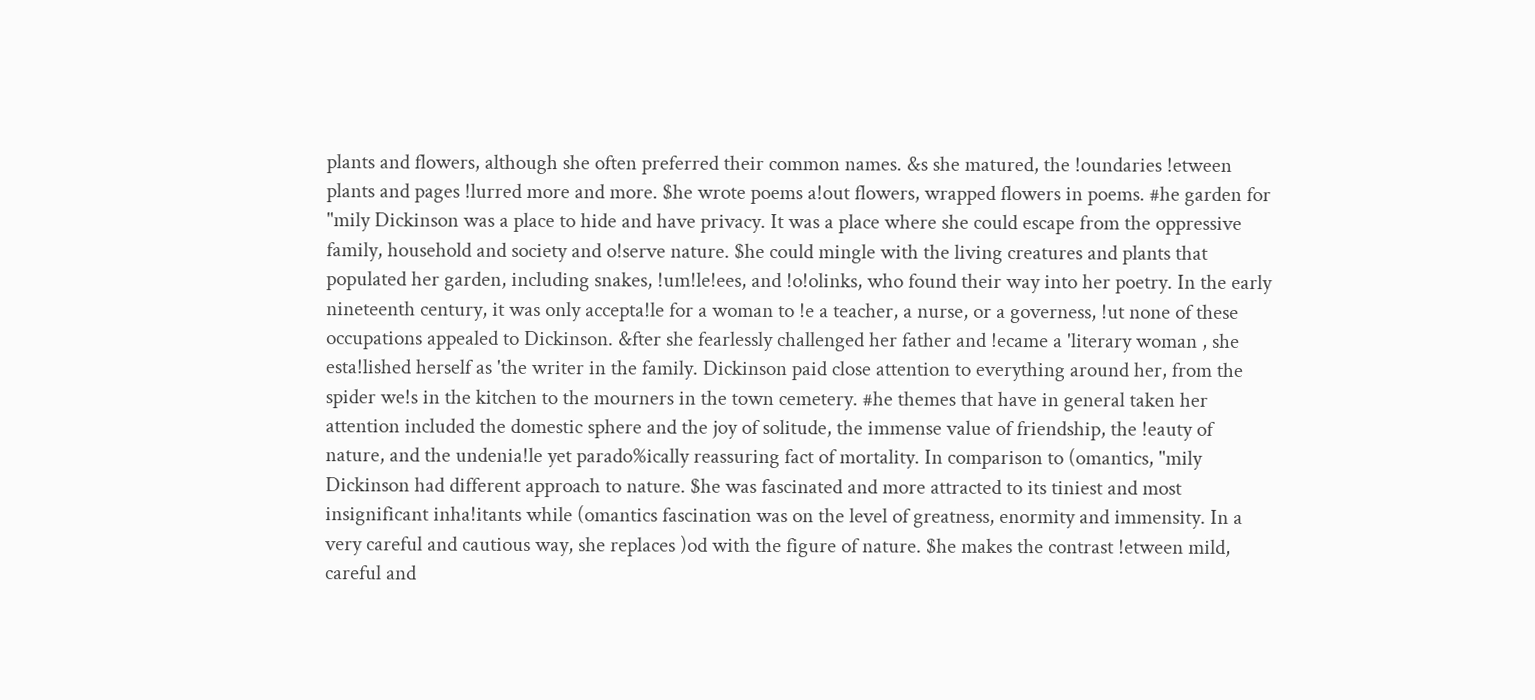plants and flowers, although she often preferred their common names. &s she matured, the !oundaries !etween plants and pages !lurred more and more. $he wrote poems a!out flowers, wrapped flowers in poems. #he garden for "mily Dickinson was a place to hide and have privacy. It was a place where she could escape from the oppressive family, household and society and o!serve nature. $he could mingle with the living creatures and plants that populated her garden, including snakes, !um!le!ees, and !o!olinks, who found their way into her poetry. In the early nineteenth century, it was only accepta!le for a woman to !e a teacher, a nurse, or a governess, !ut none of these occupations appealed to Dickinson. &fter she fearlessly challenged her father and !ecame a 'literary woman , she esta!lished herself as 'the writer in the family. Dickinson paid close attention to everything around her, from the spider we!s in the kitchen to the mourners in the town cemetery. #he themes that have in general taken her attention included the domestic sphere and the joy of solitude, the immense value of friendship, the !eauty of nature, and the undenia!le yet parado%ically reassuring fact of mortality. In comparison to (omantics, "mily Dickinson had different approach to nature. $he was fascinated and more attracted to its tiniest and most insignificant inha!itants while (omantics fascination was on the level of greatness, enormity and immensity. In a very careful and cautious way, she replaces )od with the figure of nature. $he makes the contrast !etween mild, careful and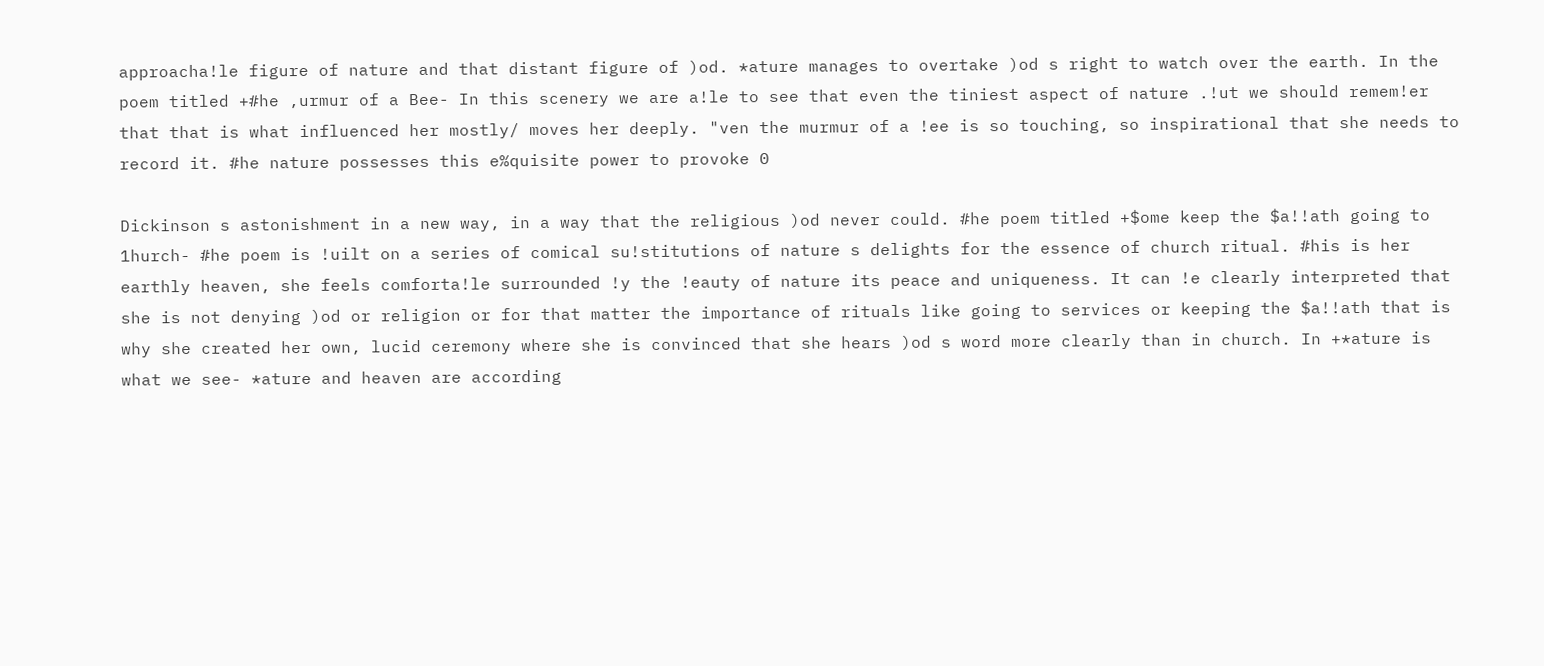approacha!le figure of nature and that distant figure of )od. *ature manages to overtake )od s right to watch over the earth. In the poem titled +#he ,urmur of a Bee- In this scenery we are a!le to see that even the tiniest aspect of nature .!ut we should remem!er that that is what influenced her mostly/ moves her deeply. "ven the murmur of a !ee is so touching, so inspirational that she needs to record it. #he nature possesses this e%quisite power to provoke 0

Dickinson s astonishment in a new way, in a way that the religious )od never could. #he poem titled +$ome keep the $a!!ath going to 1hurch- #he poem is !uilt on a series of comical su!stitutions of nature s delights for the essence of church ritual. #his is her earthly heaven, she feels comforta!le surrounded !y the !eauty of nature its peace and uniqueness. It can !e clearly interpreted that she is not denying )od or religion or for that matter the importance of rituals like going to services or keeping the $a!!ath that is why she created her own, lucid ceremony where she is convinced that she hears )od s word more clearly than in church. In +*ature is what we see- *ature and heaven are according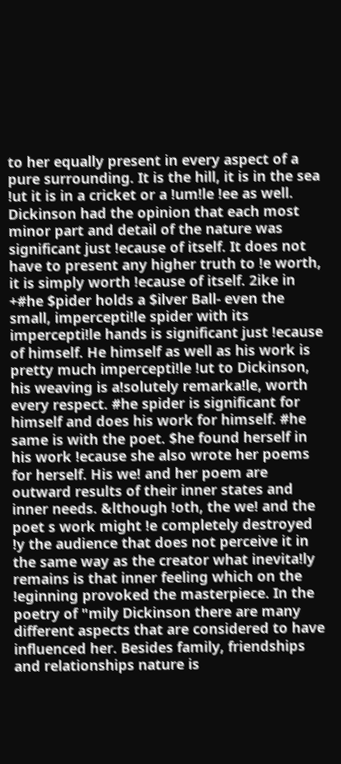to her equally present in every aspect of a pure surrounding. It is the hill, it is in the sea !ut it is in a cricket or a !um!le !ee as well. Dickinson had the opinion that each most minor part and detail of the nature was significant just !ecause of itself. It does not have to present any higher truth to !e worth, it is simply worth !ecause of itself. 2ike in +#he $pider holds a $ilver Ball- even the small, impercepti!le spider with its impercepti!le hands is significant just !ecause of himself. He himself as well as his work is pretty much impercepti!le !ut to Dickinson, his weaving is a!solutely remarka!le, worth every respect. #he spider is significant for himself and does his work for himself. #he same is with the poet. $he found herself in his work !ecause she also wrote her poems for herself. His we! and her poem are outward results of their inner states and inner needs. &lthough !oth, the we! and the poet s work might !e completely destroyed !y the audience that does not perceive it in the same way as the creator what inevita!ly remains is that inner feeling which on the !eginning provoked the masterpiece. In the poetry of "mily Dickinson there are many different aspects that are considered to have influenced her. Besides family, friendships and relationships nature is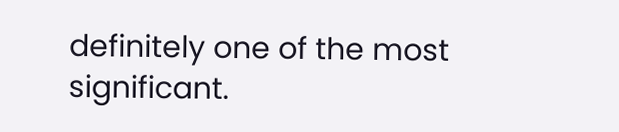definitely one of the most significant.